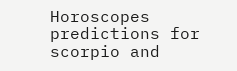Horoscopes predictions for scorpio and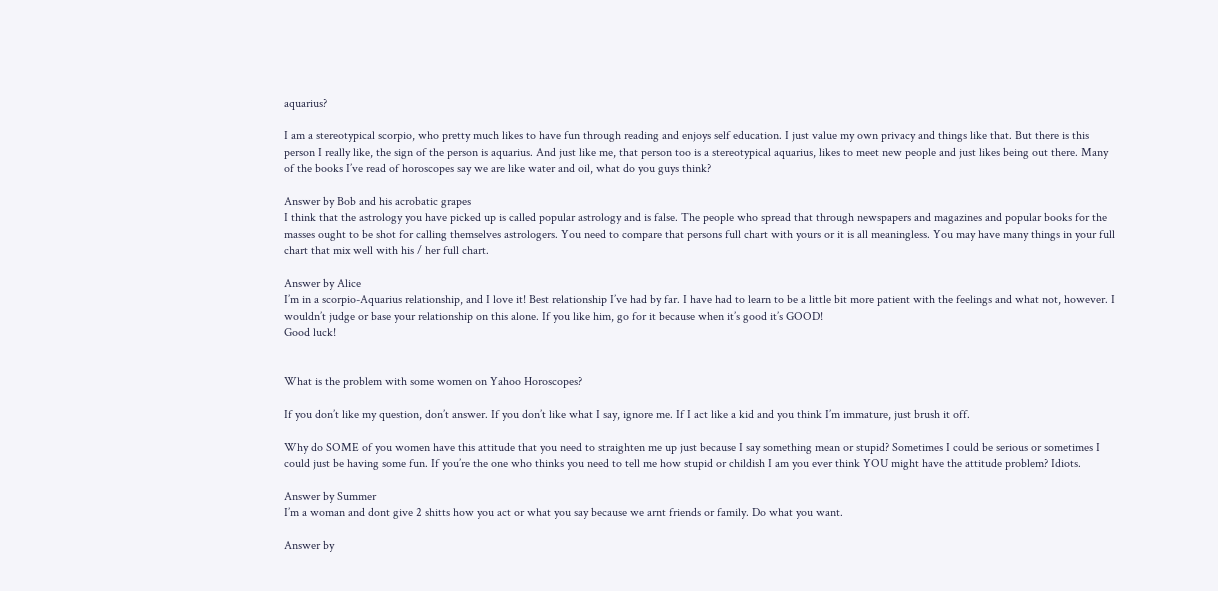aquarius?

I am a stereotypical scorpio, who pretty much likes to have fun through reading and enjoys self education. I just value my own privacy and things like that. But there is this person I really like, the sign of the person is aquarius. And just like me, that person too is a stereotypical aquarius, likes to meet new people and just likes being out there. Many of the books I’ve read of horoscopes say we are like water and oil, what do you guys think?

Answer by Bob and his acrobatic grapes
I think that the astrology you have picked up is called popular astrology and is false. The people who spread that through newspapers and magazines and popular books for the masses ought to be shot for calling themselves astrologers. You need to compare that persons full chart with yours or it is all meaningless. You may have many things in your full chart that mix well with his / her full chart.

Answer by Alice
I’m in a scorpio-Aquarius relationship, and I love it! Best relationship I’ve had by far. I have had to learn to be a little bit more patient with the feelings and what not, however. I wouldn’t judge or base your relationship on this alone. If you like him, go for it because when it’s good it’s GOOD!
Good luck!


What is the problem with some women on Yahoo Horoscopes?

If you don’t like my question, don’t answer. If you don’t like what I say, ignore me. If I act like a kid and you think I’m immature, just brush it off.

Why do SOME of you women have this attitude that you need to straighten me up just because I say something mean or stupid? Sometimes I could be serious or sometimes I could just be having some fun. If you’re the one who thinks you need to tell me how stupid or childish I am you ever think YOU might have the attitude problem? Idiots.

Answer by Summer
I’m a woman and dont give 2 shitts how you act or what you say because we arnt friends or family. Do what you want.

Answer by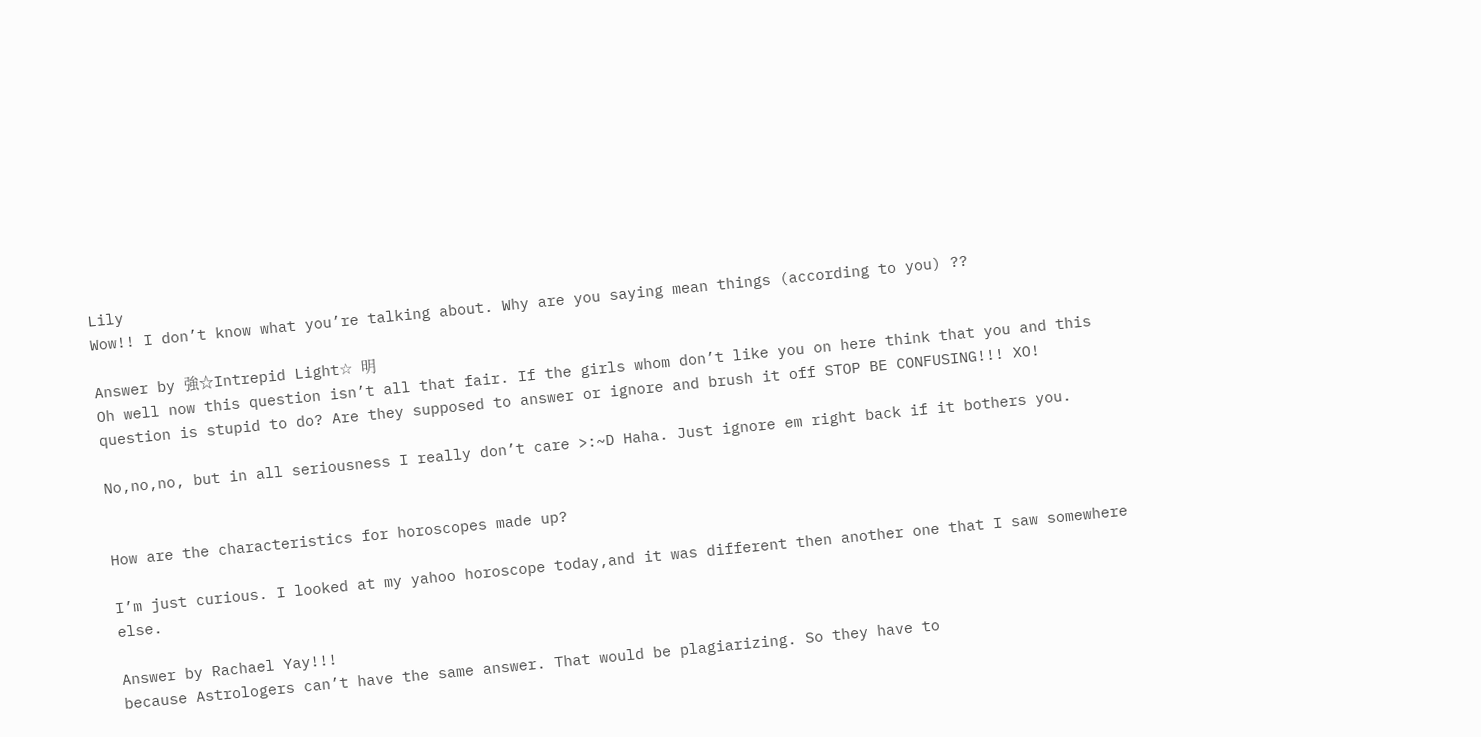Lily
Wow!! I don’t know what you’re talking about. Why are you saying mean things (according to you) ??

Answer by 強☆Intrepid Light☆ 明
Oh well now this question isn’t all that fair. If the girls whom don’t like you on here think that you and this question is stupid to do? Are they supposed to answer or ignore and brush it off STOP BE CONFUSING!!! XO!

No,no,no, but in all seriousness I really don’t care >:~D Haha. Just ignore em right back if it bothers you.


How are the characteristics for horoscopes made up?

I’m just curious. I looked at my yahoo horoscope today,and it was different then another one that I saw somewhere else.

Answer by Rachael Yay!!!
because Astrologers can’t have the same answer. That would be plagiarizing. So they have to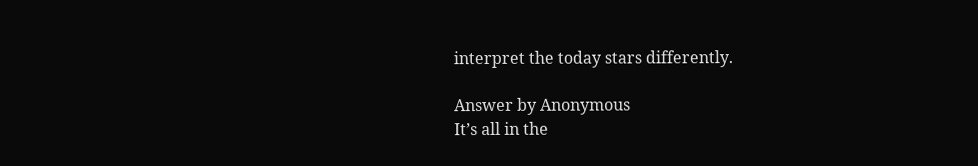interpret the today stars differently.

Answer by Anonymous
It’s all in the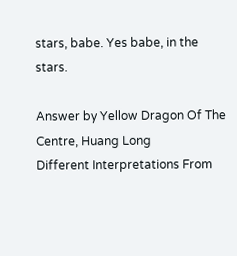stars, babe. Yes babe, in the stars.

Answer by Yellow Dragon Of The Centre, Huang Long
Different Interpretations From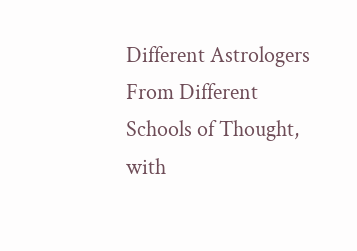Different Astrologers From Different Schools of Thought, with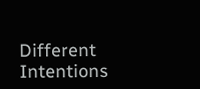Different Intentions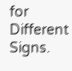for Different Signs.